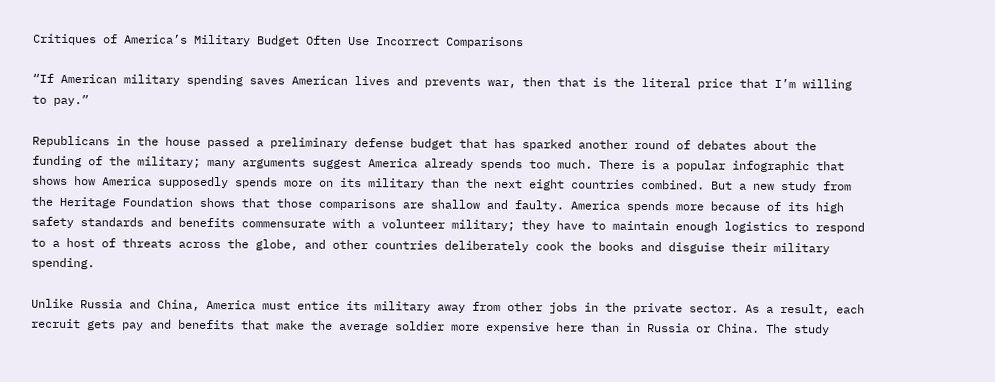Critiques of America’s Military Budget Often Use Incorrect Comparisons

“If American military spending saves American lives and prevents war, then that is the literal price that I’m willing to pay.”

Republicans in the house passed a preliminary defense budget that has sparked another round of debates about the funding of the military; many arguments suggest America already spends too much. There is a popular infographic that shows how America supposedly spends more on its military than the next eight countries combined. But a new study from the Heritage Foundation shows that those comparisons are shallow and faulty. America spends more because of its high safety standards and benefits commensurate with a volunteer military; they have to maintain enough logistics to respond to a host of threats across the globe, and other countries deliberately cook the books and disguise their military spending.

Unlike Russia and China, America must entice its military away from other jobs in the private sector. As a result, each recruit gets pay and benefits that make the average soldier more expensive here than in Russia or China. The study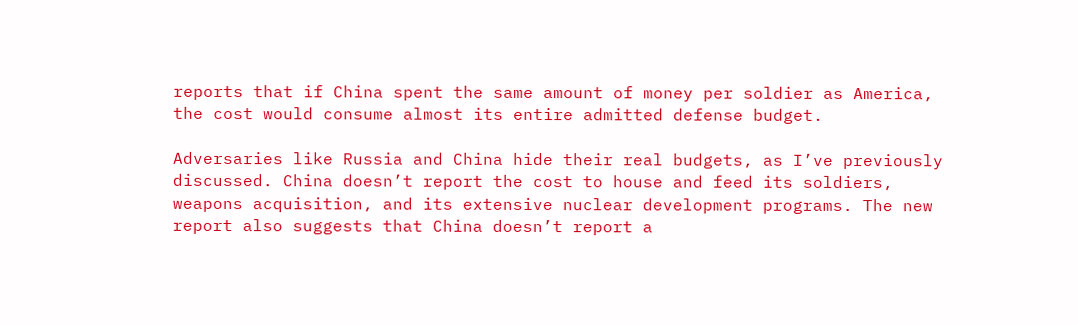reports that if China spent the same amount of money per soldier as America, the cost would consume almost its entire admitted defense budget.

Adversaries like Russia and China hide their real budgets, as I’ve previously discussed. China doesn’t report the cost to house and feed its soldiers, weapons acquisition, and its extensive nuclear development programs. The new report also suggests that China doesn’t report a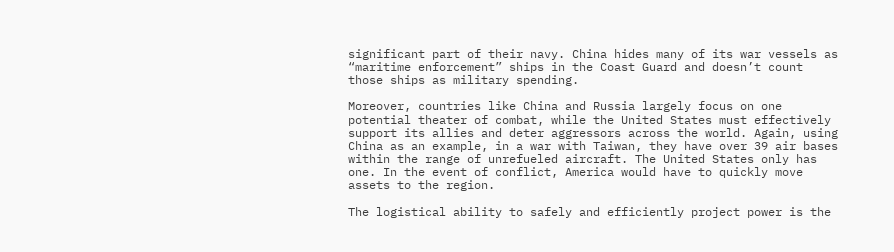significant part of their navy. China hides many of its war vessels as “maritime enforcement” ships in the Coast Guard and doesn’t count those ships as military spending.

Moreover, countries like China and Russia largely focus on one potential theater of combat, while the United States must effectively support its allies and deter aggressors across the world. Again, using China as an example, in a war with Taiwan, they have over 39 air bases within the range of unrefueled aircraft. The United States only has one. In the event of conflict, America would have to quickly move assets to the region.

The logistical ability to safely and efficiently project power is the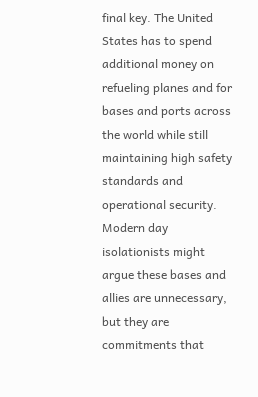final key. The United States has to spend additional money on refueling planes and for bases and ports across the world while still maintaining high safety standards and operational security. Modern day isolationists might argue these bases and allies are unnecessary, but they are commitments that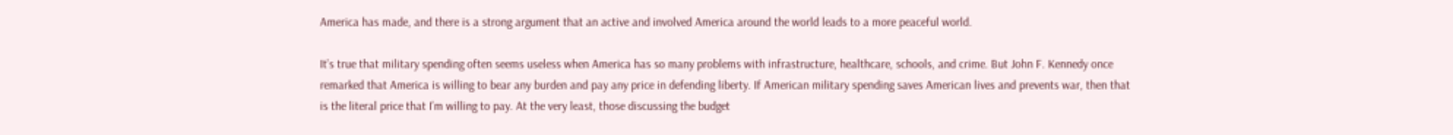America has made, and there is a strong argument that an active and involved America around the world leads to a more peaceful world.

It’s true that military spending often seems useless when America has so many problems with infrastructure, healthcare, schools, and crime. But John F. Kennedy once remarked that America is willing to bear any burden and pay any price in defending liberty. If American military spending saves American lives and prevents war, then that is the literal price that I’m willing to pay. At the very least, those discussing the budget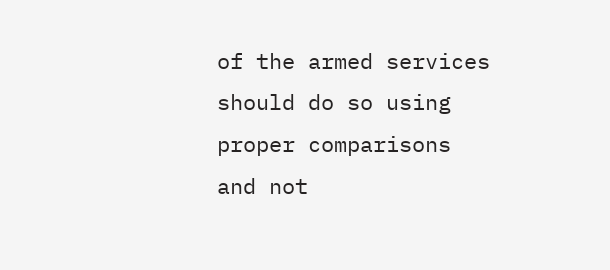of the armed services should do so using proper comparisons and not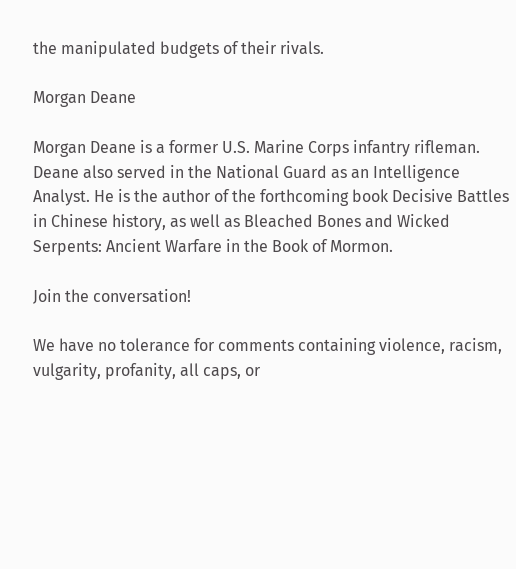the manipulated budgets of their rivals.

Morgan Deane

Morgan Deane is a former U.S. Marine Corps infantry rifleman. Deane also served in the National Guard as an Intelligence Analyst. He is the author of the forthcoming book Decisive Battles in Chinese history, as well as Bleached Bones and Wicked Serpents: Ancient Warfare in the Book of Mormon.

Join the conversation!

We have no tolerance for comments containing violence, racism, vulgarity, profanity, all caps, or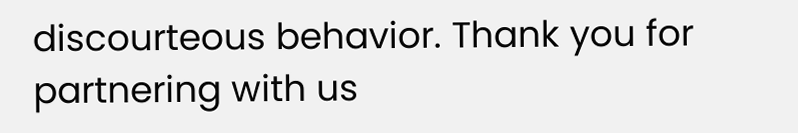discourteous behavior. Thank you for partnering with us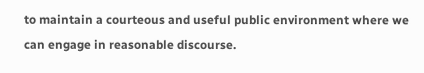to maintain a courteous and useful public environment where we can engage in reasonable discourse.